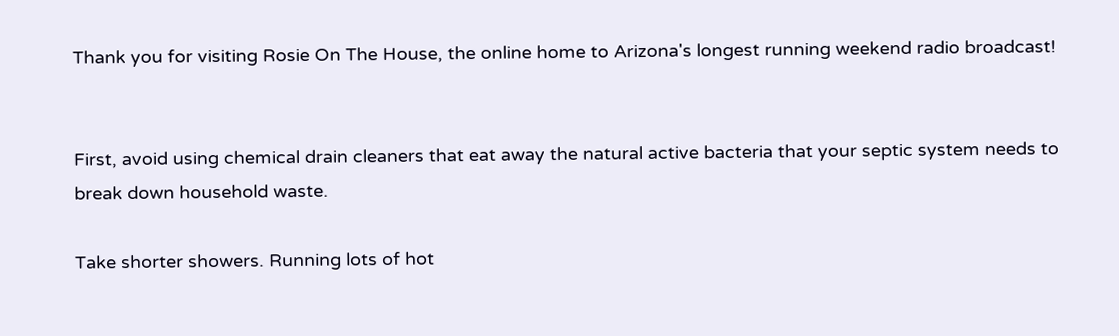Thank you for visiting Rosie On The House, the online home to Arizona's longest running weekend radio broadcast!


First, avoid using chemical drain cleaners that eat away the natural active bacteria that your septic system needs to break down household waste.

Take shorter showers. Running lots of hot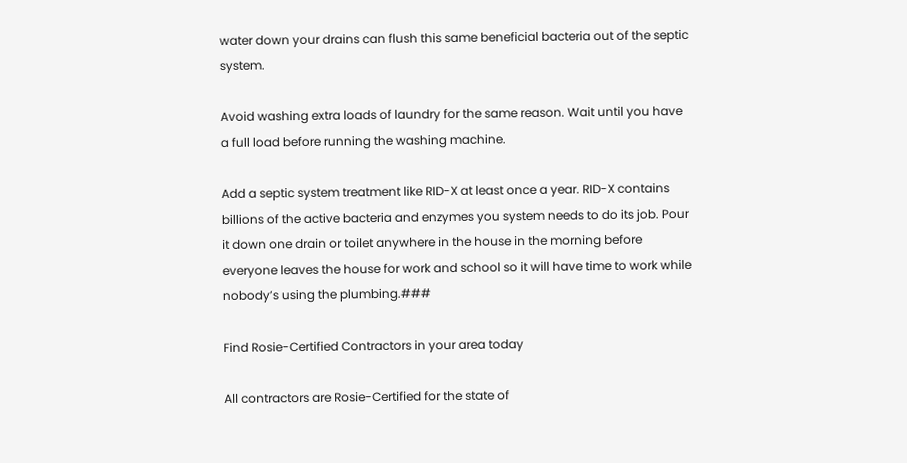water down your drains can flush this same beneficial bacteria out of the septic system.

Avoid washing extra loads of laundry for the same reason. Wait until you have a full load before running the washing machine.

Add a septic system treatment like RID-X at least once a year. RID-X contains billions of the active bacteria and enzymes you system needs to do its job. Pour it down one drain or toilet anywhere in the house in the morning before everyone leaves the house for work and school so it will have time to work while nobody’s using the plumbing.###

Find Rosie-Certified Contractors in your area today

All contractors are Rosie-Certified for the state of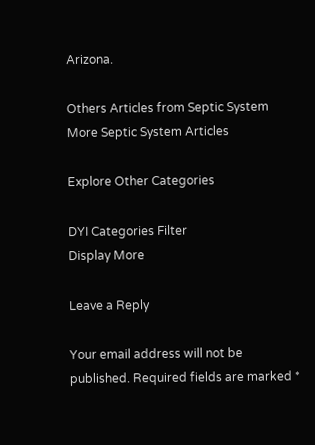Arizona.

Others Articles from Septic System
More Septic System Articles

Explore Other Categories

DYI Categories Filter
Display More

Leave a Reply

Your email address will not be published. Required fields are marked *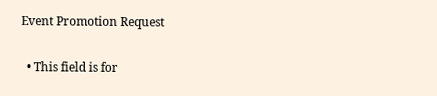Event Promotion Request

  • This field is for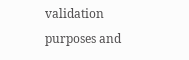validation purposes and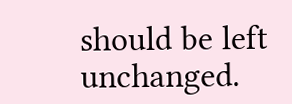should be left unchanged.